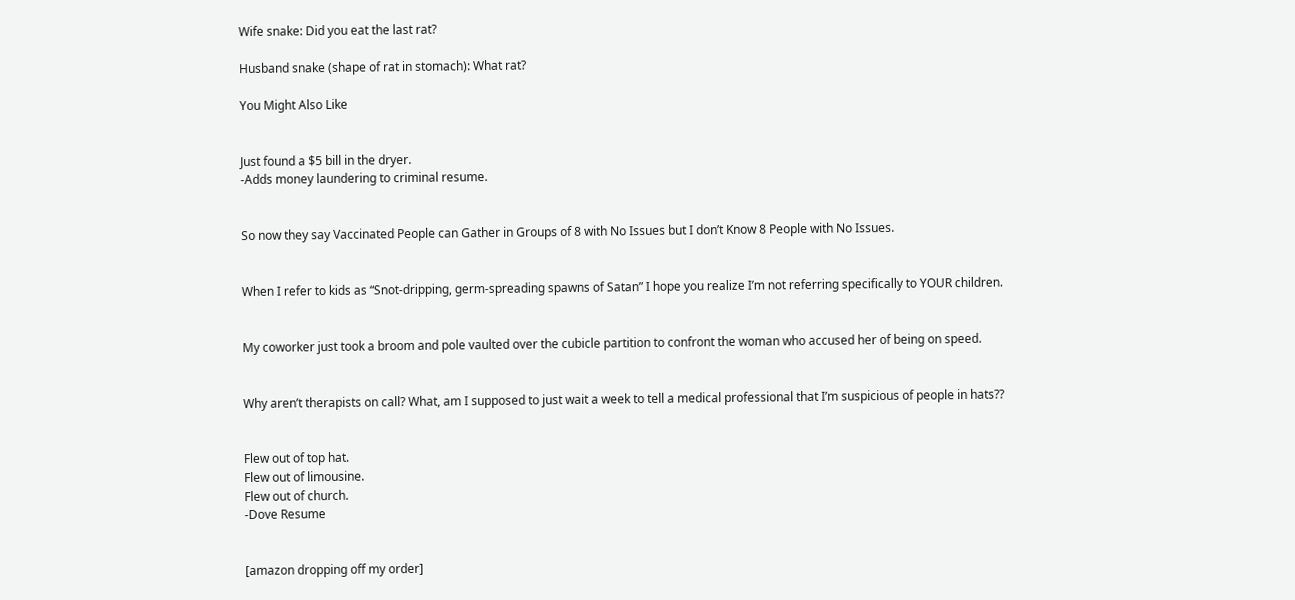Wife snake: Did you eat the last rat?

Husband snake (shape of rat in stomach): What rat?

You Might Also Like


Just found a $5 bill in the dryer.
-Adds money laundering to criminal resume.


So now they say Vaccinated People can Gather in Groups of 8 with No Issues but I don’t Know 8 People with No Issues.


When I refer to kids as “Snot-dripping, germ-spreading spawns of Satan” I hope you realize I’m not referring specifically to YOUR children.


My coworker just took a broom and pole vaulted over the cubicle partition to confront the woman who accused her of being on speed.


Why aren’t therapists on call? What, am I supposed to just wait a week to tell a medical professional that I’m suspicious of people in hats??


Flew out of top hat.
Flew out of limousine.
Flew out of church.
-Dove Resume


[amazon dropping off my order]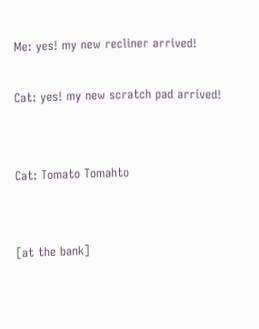Me: yes! my new recliner arrived!

Cat: yes! my new scratch pad arrived!


Cat: Tomato Tomahto


[at the bank]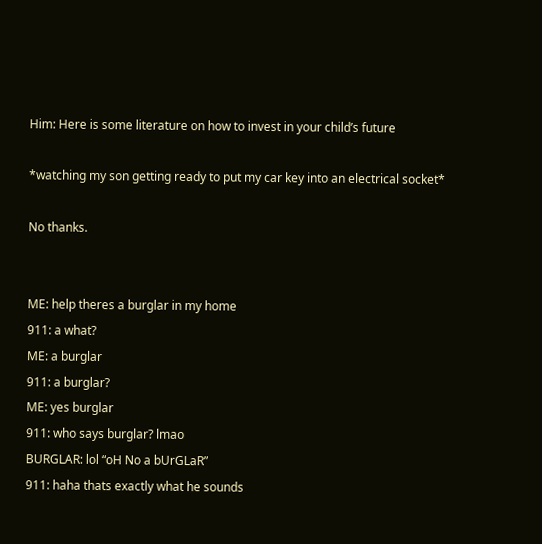Him: Here is some literature on how to invest in your child’s future

*watching my son getting ready to put my car key into an electrical socket*

No thanks.


ME: help theres a burglar in my home
911: a what?
ME: a burglar
911: a burglar?
ME: yes burglar
911: who says burglar? lmao
BURGLAR: lol “oH No a bUrGLaR”
911: haha thats exactly what he sounds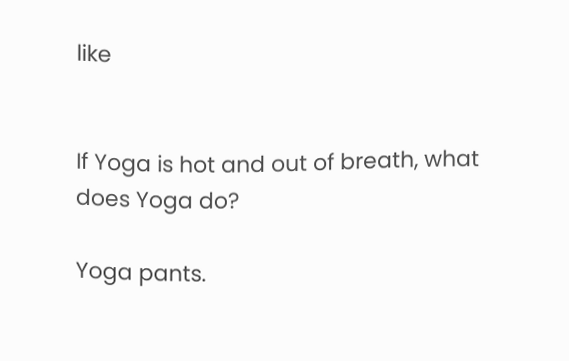like


If Yoga is hot and out of breath, what does Yoga do?

Yoga pants.